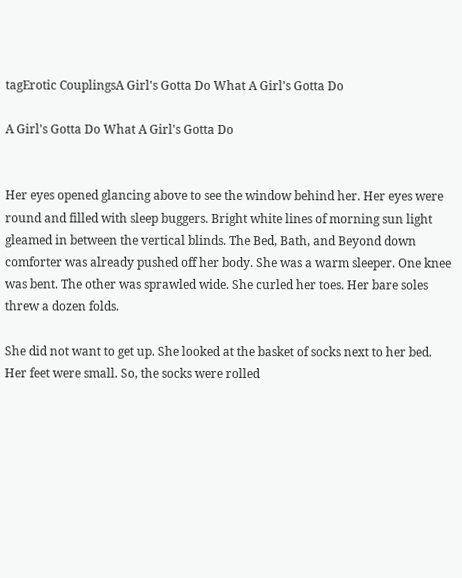tagErotic CouplingsA Girl's Gotta Do What A Girl's Gotta Do

A Girl's Gotta Do What A Girl's Gotta Do


Her eyes opened glancing above to see the window behind her. Her eyes were round and filled with sleep buggers. Bright white lines of morning sun light gleamed in between the vertical blinds. The Bed, Bath, and Beyond down comforter was already pushed off her body. She was a warm sleeper. One knee was bent. The other was sprawled wide. She curled her toes. Her bare soles threw a dozen folds.

She did not want to get up. She looked at the basket of socks next to her bed. Her feet were small. So, the socks were rolled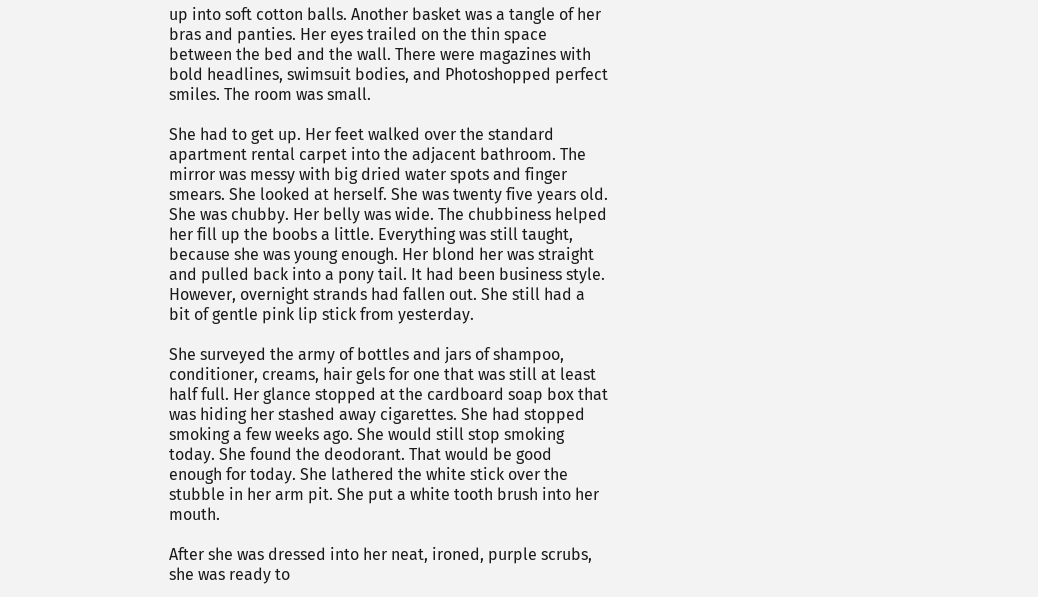up into soft cotton balls. Another basket was a tangle of her bras and panties. Her eyes trailed on the thin space between the bed and the wall. There were magazines with bold headlines, swimsuit bodies, and Photoshopped perfect smiles. The room was small.

She had to get up. Her feet walked over the standard apartment rental carpet into the adjacent bathroom. The mirror was messy with big dried water spots and finger smears. She looked at herself. She was twenty five years old. She was chubby. Her belly was wide. The chubbiness helped her fill up the boobs a little. Everything was still taught, because she was young enough. Her blond her was straight and pulled back into a pony tail. It had been business style. However, overnight strands had fallen out. She still had a bit of gentle pink lip stick from yesterday.

She surveyed the army of bottles and jars of shampoo, conditioner, creams, hair gels for one that was still at least half full. Her glance stopped at the cardboard soap box that was hiding her stashed away cigarettes. She had stopped smoking a few weeks ago. She would still stop smoking today. She found the deodorant. That would be good enough for today. She lathered the white stick over the stubble in her arm pit. She put a white tooth brush into her mouth.

After she was dressed into her neat, ironed, purple scrubs, she was ready to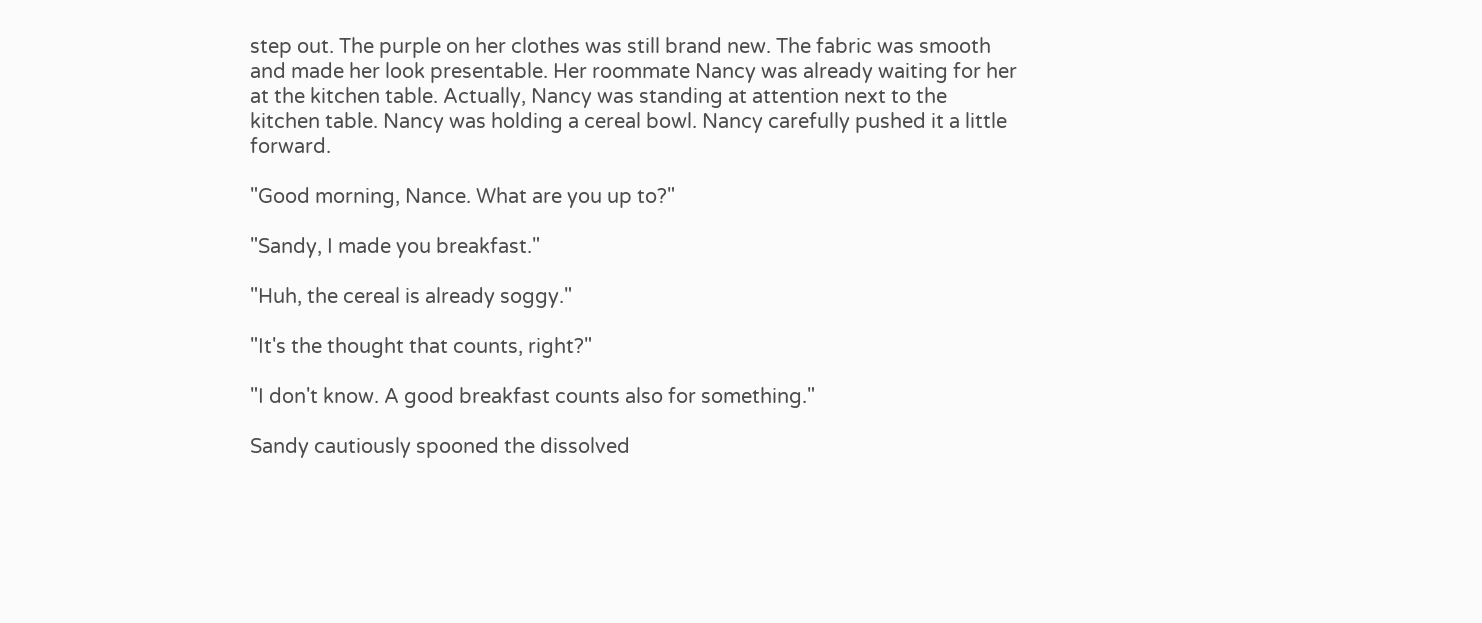step out. The purple on her clothes was still brand new. The fabric was smooth and made her look presentable. Her roommate Nancy was already waiting for her at the kitchen table. Actually, Nancy was standing at attention next to the kitchen table. Nancy was holding a cereal bowl. Nancy carefully pushed it a little forward.

"Good morning, Nance. What are you up to?"

"Sandy, I made you breakfast."

"Huh, the cereal is already soggy."

"It's the thought that counts, right?"

"I don't know. A good breakfast counts also for something."

Sandy cautiously spooned the dissolved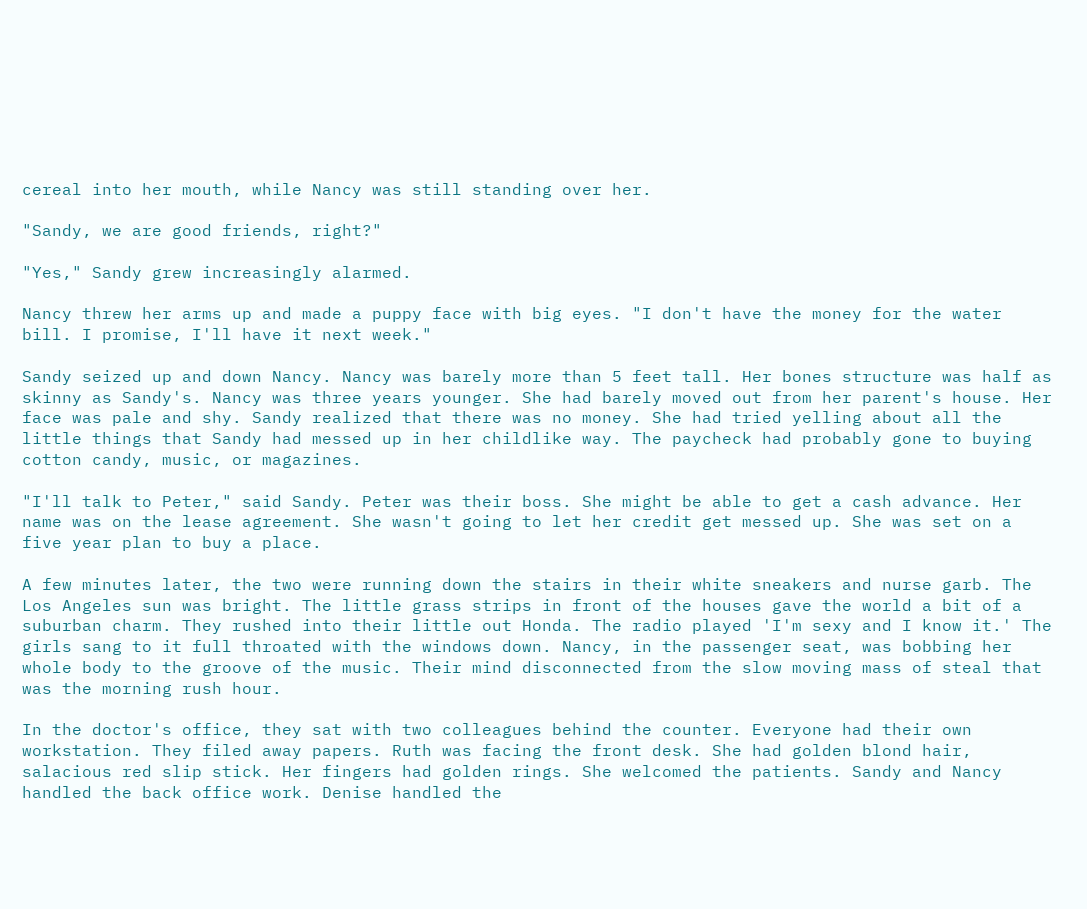cereal into her mouth, while Nancy was still standing over her.

"Sandy, we are good friends, right?"

"Yes," Sandy grew increasingly alarmed.

Nancy threw her arms up and made a puppy face with big eyes. "I don't have the money for the water bill. I promise, I'll have it next week."

Sandy seized up and down Nancy. Nancy was barely more than 5 feet tall. Her bones structure was half as skinny as Sandy's. Nancy was three years younger. She had barely moved out from her parent's house. Her face was pale and shy. Sandy realized that there was no money. She had tried yelling about all the little things that Sandy had messed up in her childlike way. The paycheck had probably gone to buying cotton candy, music, or magazines.

"I'll talk to Peter," said Sandy. Peter was their boss. She might be able to get a cash advance. Her name was on the lease agreement. She wasn't going to let her credit get messed up. She was set on a five year plan to buy a place.

A few minutes later, the two were running down the stairs in their white sneakers and nurse garb. The Los Angeles sun was bright. The little grass strips in front of the houses gave the world a bit of a suburban charm. They rushed into their little out Honda. The radio played 'I'm sexy and I know it.' The girls sang to it full throated with the windows down. Nancy, in the passenger seat, was bobbing her whole body to the groove of the music. Their mind disconnected from the slow moving mass of steal that was the morning rush hour.

In the doctor's office, they sat with two colleagues behind the counter. Everyone had their own workstation. They filed away papers. Ruth was facing the front desk. She had golden blond hair, salacious red slip stick. Her fingers had golden rings. She welcomed the patients. Sandy and Nancy handled the back office work. Denise handled the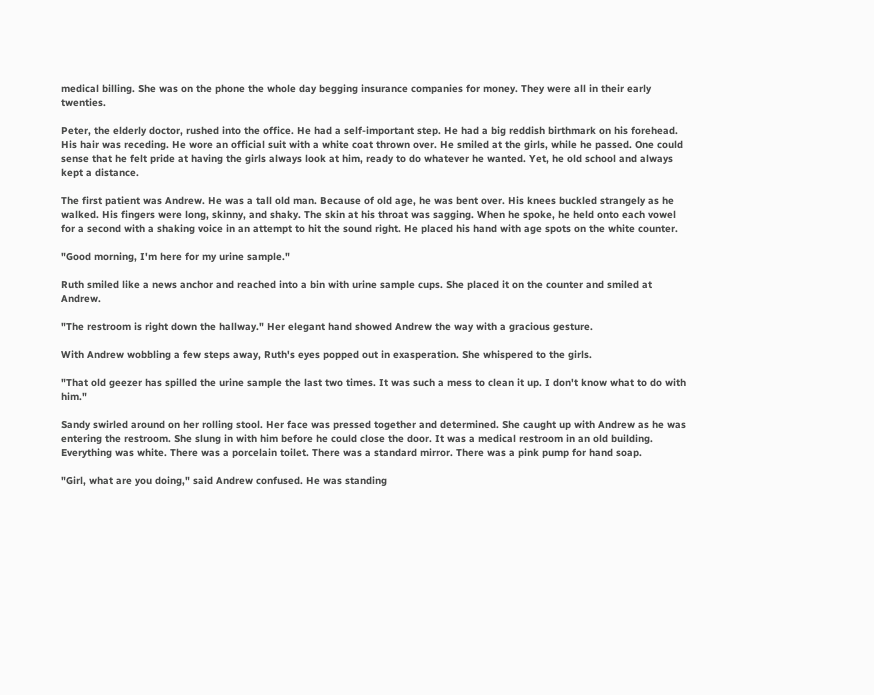medical billing. She was on the phone the whole day begging insurance companies for money. They were all in their early twenties.

Peter, the elderly doctor, rushed into the office. He had a self-important step. He had a big reddish birthmark on his forehead. His hair was receding. He wore an official suit with a white coat thrown over. He smiled at the girls, while he passed. One could sense that he felt pride at having the girls always look at him, ready to do whatever he wanted. Yet, he old school and always kept a distance.

The first patient was Andrew. He was a tall old man. Because of old age, he was bent over. His knees buckled strangely as he walked. His fingers were long, skinny, and shaky. The skin at his throat was sagging. When he spoke, he held onto each vowel for a second with a shaking voice in an attempt to hit the sound right. He placed his hand with age spots on the white counter.

"Good morning, I'm here for my urine sample."

Ruth smiled like a news anchor and reached into a bin with urine sample cups. She placed it on the counter and smiled at Andrew.

"The restroom is right down the hallway." Her elegant hand showed Andrew the way with a gracious gesture.

With Andrew wobbling a few steps away, Ruth's eyes popped out in exasperation. She whispered to the girls.

"That old geezer has spilled the urine sample the last two times. It was such a mess to clean it up. I don't know what to do with him."

Sandy swirled around on her rolling stool. Her face was pressed together and determined. She caught up with Andrew as he was entering the restroom. She slung in with him before he could close the door. It was a medical restroom in an old building. Everything was white. There was a porcelain toilet. There was a standard mirror. There was a pink pump for hand soap.

"Girl, what are you doing," said Andrew confused. He was standing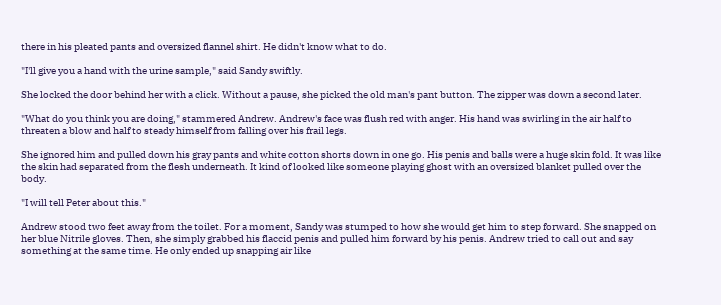there in his pleated pants and oversized flannel shirt. He didn't know what to do.

"I'll give you a hand with the urine sample," said Sandy swiftly.

She locked the door behind her with a click. Without a pause, she picked the old man's pant button. The zipper was down a second later.

"What do you think you are doing," stammered Andrew. Andrew's face was flush red with anger. His hand was swirling in the air half to threaten a blow and half to steady himself from falling over his frail legs.

She ignored him and pulled down his gray pants and white cotton shorts down in one go. His penis and balls were a huge skin fold. It was like the skin had separated from the flesh underneath. It kind of looked like someone playing ghost with an oversized blanket pulled over the body.

"I will tell Peter about this."

Andrew stood two feet away from the toilet. For a moment, Sandy was stumped to how she would get him to step forward. She snapped on her blue Nitrile gloves. Then, she simply grabbed his flaccid penis and pulled him forward by his penis. Andrew tried to call out and say something at the same time. He only ended up snapping air like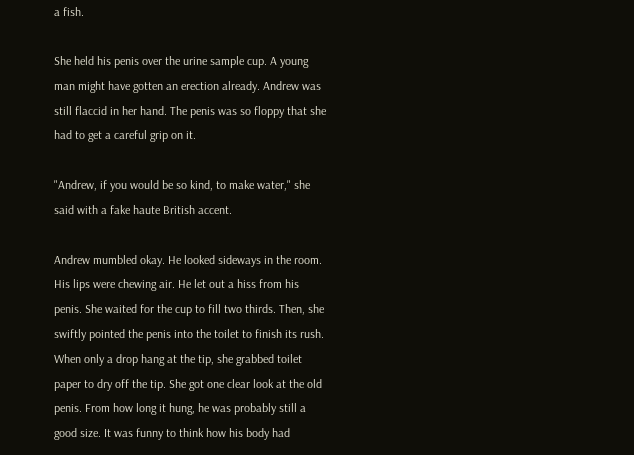a fish.

She held his penis over the urine sample cup. A young man might have gotten an erection already. Andrew was still flaccid in her hand. The penis was so floppy that she had to get a careful grip on it.

"Andrew, if you would be so kind, to make water," she said with a fake haute British accent.

Andrew mumbled okay. He looked sideways in the room. His lips were chewing air. He let out a hiss from his penis. She waited for the cup to fill two thirds. Then, she swiftly pointed the penis into the toilet to finish its rush. When only a drop hang at the tip, she grabbed toilet paper to dry off the tip. She got one clear look at the old penis. From how long it hung, he was probably still a good size. It was funny to think how his body had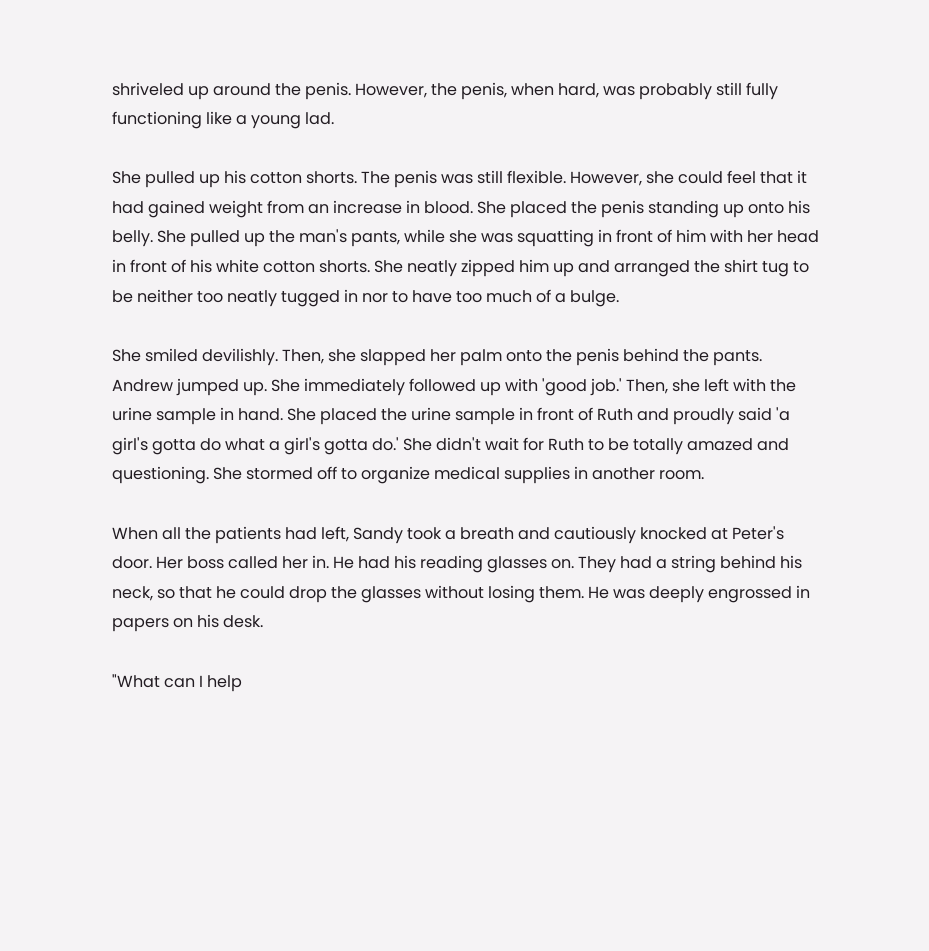shriveled up around the penis. However, the penis, when hard, was probably still fully functioning like a young lad.

She pulled up his cotton shorts. The penis was still flexible. However, she could feel that it had gained weight from an increase in blood. She placed the penis standing up onto his belly. She pulled up the man's pants, while she was squatting in front of him with her head in front of his white cotton shorts. She neatly zipped him up and arranged the shirt tug to be neither too neatly tugged in nor to have too much of a bulge.

She smiled devilishly. Then, she slapped her palm onto the penis behind the pants. Andrew jumped up. She immediately followed up with 'good job.' Then, she left with the urine sample in hand. She placed the urine sample in front of Ruth and proudly said 'a girl's gotta do what a girl's gotta do.' She didn't wait for Ruth to be totally amazed and questioning. She stormed off to organize medical supplies in another room.

When all the patients had left, Sandy took a breath and cautiously knocked at Peter's door. Her boss called her in. He had his reading glasses on. They had a string behind his neck, so that he could drop the glasses without losing them. He was deeply engrossed in papers on his desk.

"What can I help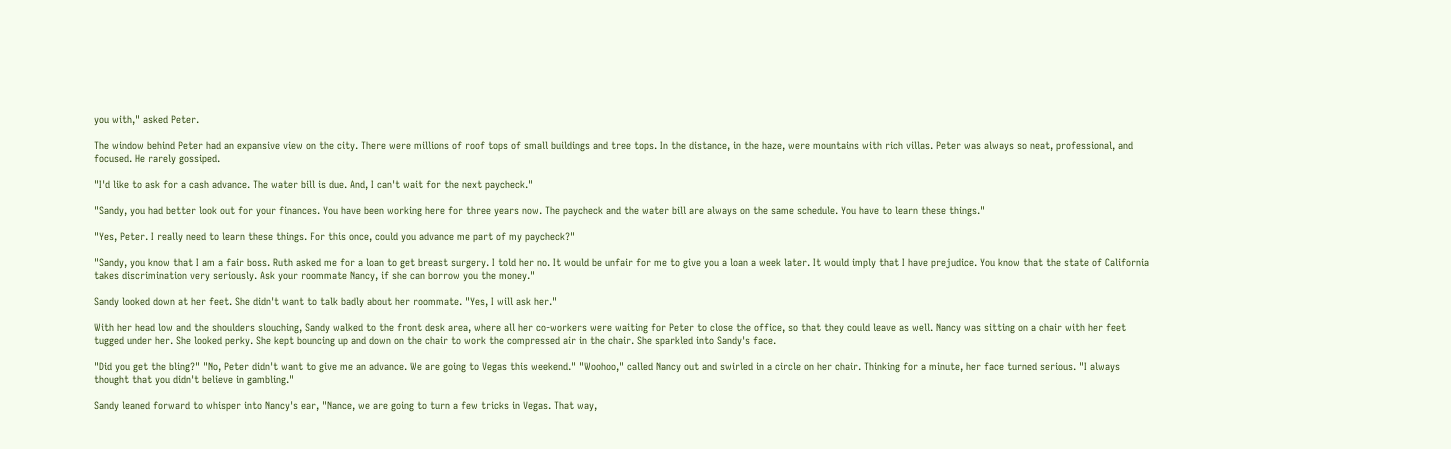you with," asked Peter.

The window behind Peter had an expansive view on the city. There were millions of roof tops of small buildings and tree tops. In the distance, in the haze, were mountains with rich villas. Peter was always so neat, professional, and focused. He rarely gossiped.

"I'd like to ask for a cash advance. The water bill is due. And, I can't wait for the next paycheck."

"Sandy, you had better look out for your finances. You have been working here for three years now. The paycheck and the water bill are always on the same schedule. You have to learn these things."

"Yes, Peter. I really need to learn these things. For this once, could you advance me part of my paycheck?"

"Sandy, you know that I am a fair boss. Ruth asked me for a loan to get breast surgery. I told her no. It would be unfair for me to give you a loan a week later. It would imply that I have prejudice. You know that the state of California takes discrimination very seriously. Ask your roommate Nancy, if she can borrow you the money."

Sandy looked down at her feet. She didn't want to talk badly about her roommate. "Yes, I will ask her."

With her head low and the shoulders slouching, Sandy walked to the front desk area, where all her co-workers were waiting for Peter to close the office, so that they could leave as well. Nancy was sitting on a chair with her feet tugged under her. She looked perky. She kept bouncing up and down on the chair to work the compressed air in the chair. She sparkled into Sandy's face.

"Did you get the bling?" "No, Peter didn't want to give me an advance. We are going to Vegas this weekend." "Woohoo," called Nancy out and swirled in a circle on her chair. Thinking for a minute, her face turned serious. "I always thought that you didn't believe in gambling."

Sandy leaned forward to whisper into Nancy's ear, "Nance, we are going to turn a few tricks in Vegas. That way,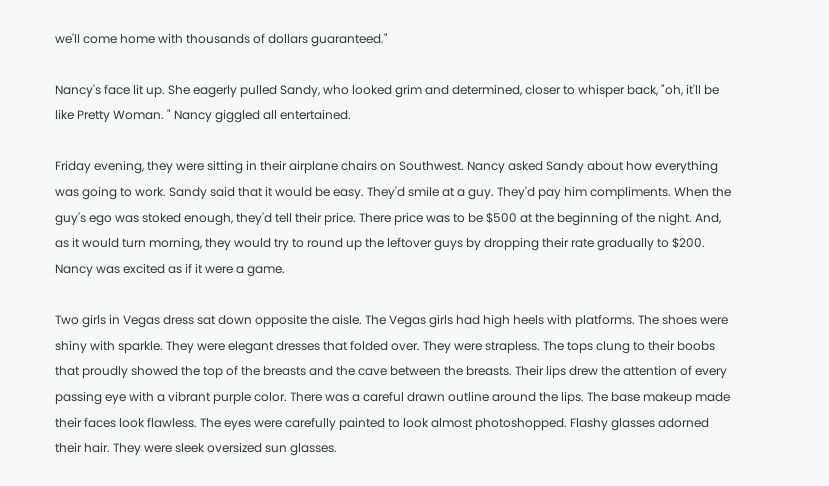we'll come home with thousands of dollars guaranteed."

Nancy's face lit up. She eagerly pulled Sandy, who looked grim and determined, closer to whisper back, "oh, it'll be like Pretty Woman. " Nancy giggled all entertained.

Friday evening, they were sitting in their airplane chairs on Southwest. Nancy asked Sandy about how everything was going to work. Sandy said that it would be easy. They'd smile at a guy. They'd pay him compliments. When the guy's ego was stoked enough, they'd tell their price. There price was to be $500 at the beginning of the night. And, as it would turn morning, they would try to round up the leftover guys by dropping their rate gradually to $200. Nancy was excited as if it were a game.

Two girls in Vegas dress sat down opposite the aisle. The Vegas girls had high heels with platforms. The shoes were shiny with sparkle. They were elegant dresses that folded over. They were strapless. The tops clung to their boobs that proudly showed the top of the breasts and the cave between the breasts. Their lips drew the attention of every passing eye with a vibrant purple color. There was a careful drawn outline around the lips. The base makeup made their faces look flawless. The eyes were carefully painted to look almost photoshopped. Flashy glasses adorned their hair. They were sleek oversized sun glasses.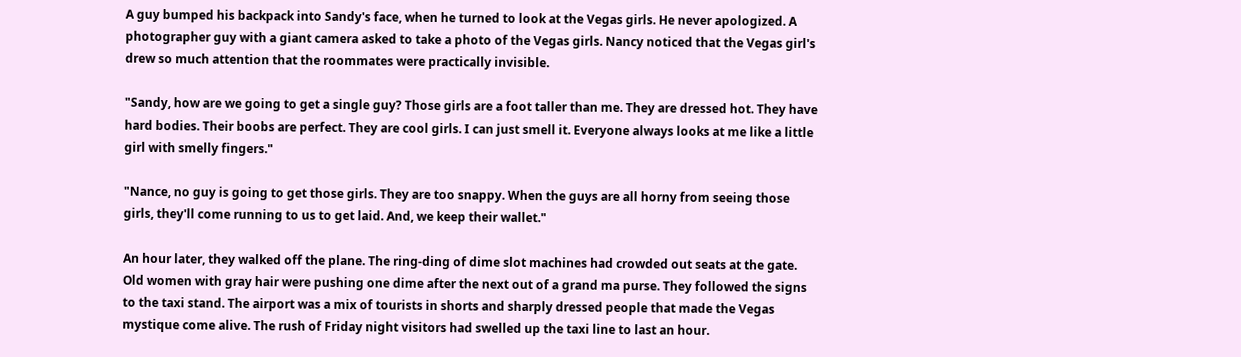A guy bumped his backpack into Sandy's face, when he turned to look at the Vegas girls. He never apologized. A photographer guy with a giant camera asked to take a photo of the Vegas girls. Nancy noticed that the Vegas girl's drew so much attention that the roommates were practically invisible.

"Sandy, how are we going to get a single guy? Those girls are a foot taller than me. They are dressed hot. They have hard bodies. Their boobs are perfect. They are cool girls. I can just smell it. Everyone always looks at me like a little girl with smelly fingers."

"Nance, no guy is going to get those girls. They are too snappy. When the guys are all horny from seeing those girls, they'll come running to us to get laid. And, we keep their wallet."

An hour later, they walked off the plane. The ring-ding of dime slot machines had crowded out seats at the gate. Old women with gray hair were pushing one dime after the next out of a grand ma purse. They followed the signs to the taxi stand. The airport was a mix of tourists in shorts and sharply dressed people that made the Vegas mystique come alive. The rush of Friday night visitors had swelled up the taxi line to last an hour.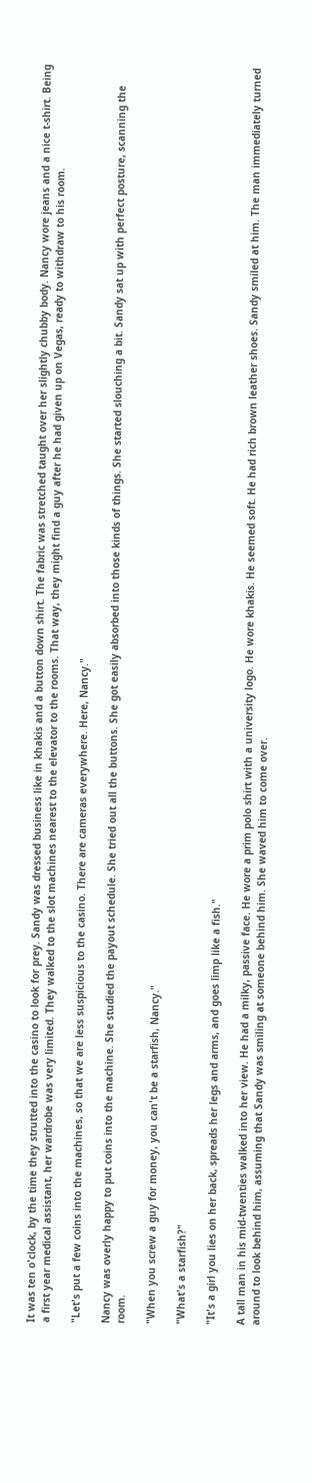It was ten o'clock, by the time they strutted into the casino to look for prey. Sandy was dressed business like in khakis and a button down shirt. The fabric was stretched taught over her slightly chubby body. Nancy wore jeans and a nice t-shirt. Being a first year medical assistant, her wardrobe was very limited. They walked to the slot machines nearest to the elevator to the rooms. That way, they might find a guy after he had given up on Vegas, ready to withdraw to his room.

"Let's put a few coins into the machines, so that we are less suspicious to the casino. There are cameras everywhere. Here, Nancy."

Nancy was overly happy to put coins into the machine. She studied the payout schedule. She tried out all the buttons. She got easily absorbed into those kinds of things. She started slouching a bit. Sandy sat up with perfect posture, scanning the room.

"When you screw a guy for money, you can't be a starfish, Nancy."

"What's a starfish?"

"It's a girl you lies on her back, spreads her legs and arms, and goes limp like a fish."

A tall man in his mid-twenties walked into her view. He had a milky, passive face. He wore a prim polo shirt with a university logo. He wore khakis. He seemed soft. He had rich brown leather shoes. Sandy smiled at him. The man immediately turned around to look behind him, assuming that Sandy was smiling at someone behind him. She waved him to come over.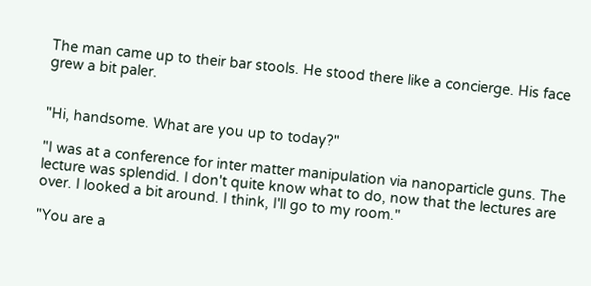The man came up to their bar stools. He stood there like a concierge. His face grew a bit paler.


"Hi, handsome. What are you up to today?"

"I was at a conference for inter matter manipulation via nanoparticle guns. The lecture was splendid. I don't quite know what to do, now that the lectures are over. I looked a bit around. I think, I'll go to my room."

"You are a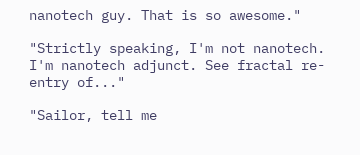nanotech guy. That is so awesome."

"Strictly speaking, I'm not nanotech. I'm nanotech adjunct. See fractal re-entry of..."

"Sailor, tell me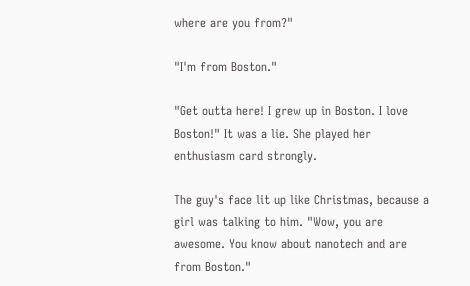where are you from?"

"I'm from Boston."

"Get outta here! I grew up in Boston. I love Boston!" It was a lie. She played her enthusiasm card strongly.

The guy's face lit up like Christmas, because a girl was talking to him. "Wow, you are awesome. You know about nanotech and are from Boston."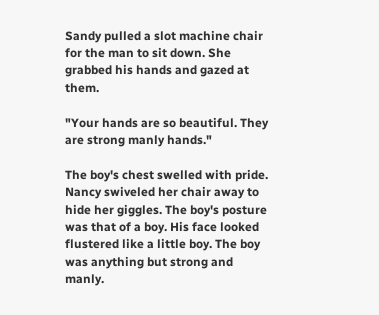Sandy pulled a slot machine chair for the man to sit down. She grabbed his hands and gazed at them.

"Your hands are so beautiful. They are strong manly hands."

The boy's chest swelled with pride. Nancy swiveled her chair away to hide her giggles. The boy's posture was that of a boy. His face looked flustered like a little boy. The boy was anything but strong and manly.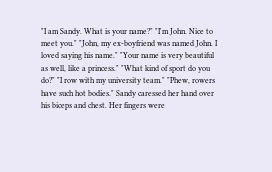"I am Sandy. What is your name?" "I'm John. Nice to meet you." "John, my ex-boyfriend was named John. I loved saying his name." "Your name is very beautiful as well, like a princess." "What kind of sport do you do?" "I row with my university team." "Phew, rowers have such hot bodies." Sandy caressed her hand over his biceps and chest. Her fingers were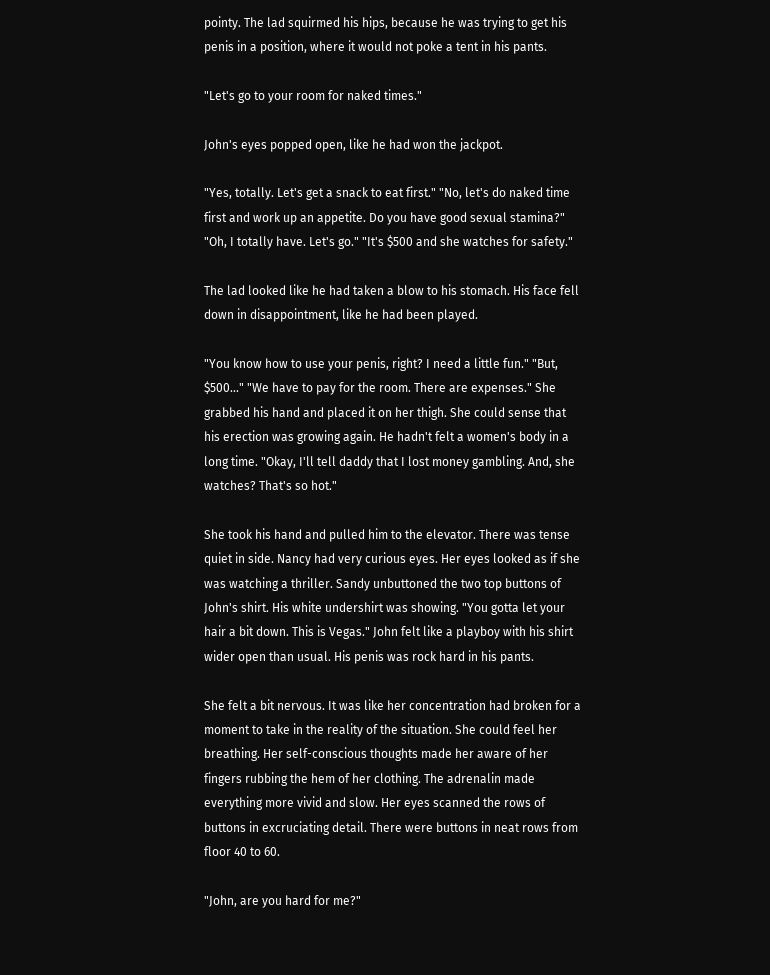pointy. The lad squirmed his hips, because he was trying to get his penis in a position, where it would not poke a tent in his pants.

"Let's go to your room for naked times."

John's eyes popped open, like he had won the jackpot.

"Yes, totally. Let's get a snack to eat first." "No, let's do naked time first and work up an appetite. Do you have good sexual stamina?" "Oh, I totally have. Let's go." "It's $500 and she watches for safety."

The lad looked like he had taken a blow to his stomach. His face fell down in disappointment, like he had been played.

"You know how to use your penis, right? I need a little fun." "But, $500..." "We have to pay for the room. There are expenses." She grabbed his hand and placed it on her thigh. She could sense that his erection was growing again. He hadn't felt a women's body in a long time. "Okay, I'll tell daddy that I lost money gambling. And, she watches? That's so hot."

She took his hand and pulled him to the elevator. There was tense quiet in side. Nancy had very curious eyes. Her eyes looked as if she was watching a thriller. Sandy unbuttoned the two top buttons of John's shirt. His white undershirt was showing. "You gotta let your hair a bit down. This is Vegas." John felt like a playboy with his shirt wider open than usual. His penis was rock hard in his pants.

She felt a bit nervous. It was like her concentration had broken for a moment to take in the reality of the situation. She could feel her breathing. Her self-conscious thoughts made her aware of her fingers rubbing the hem of her clothing. The adrenalin made everything more vivid and slow. Her eyes scanned the rows of buttons in excruciating detail. There were buttons in neat rows from floor 40 to 60.

"John, are you hard for me?"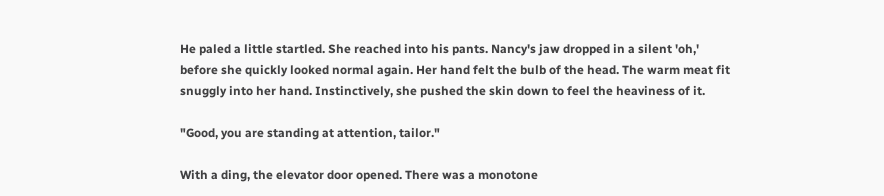He paled a little startled. She reached into his pants. Nancy's jaw dropped in a silent 'oh,' before she quickly looked normal again. Her hand felt the bulb of the head. The warm meat fit snuggly into her hand. Instinctively, she pushed the skin down to feel the heaviness of it.

"Good, you are standing at attention, tailor."

With a ding, the elevator door opened. There was a monotone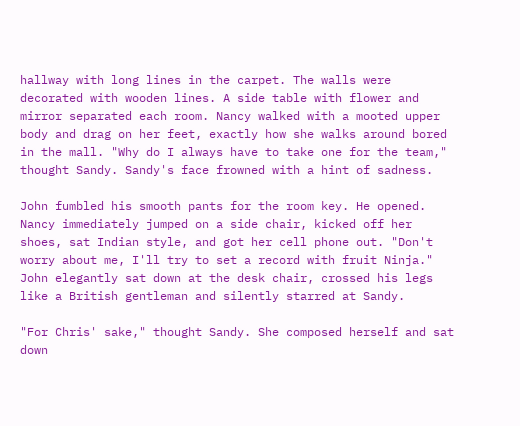hallway with long lines in the carpet. The walls were decorated with wooden lines. A side table with flower and mirror separated each room. Nancy walked with a mooted upper body and drag on her feet, exactly how she walks around bored in the mall. "Why do I always have to take one for the team," thought Sandy. Sandy's face frowned with a hint of sadness.

John fumbled his smooth pants for the room key. He opened. Nancy immediately jumped on a side chair, kicked off her shoes, sat Indian style, and got her cell phone out. "Don't worry about me, I'll try to set a record with fruit Ninja." John elegantly sat down at the desk chair, crossed his legs like a British gentleman and silently starred at Sandy.

"For Chris' sake," thought Sandy. She composed herself and sat down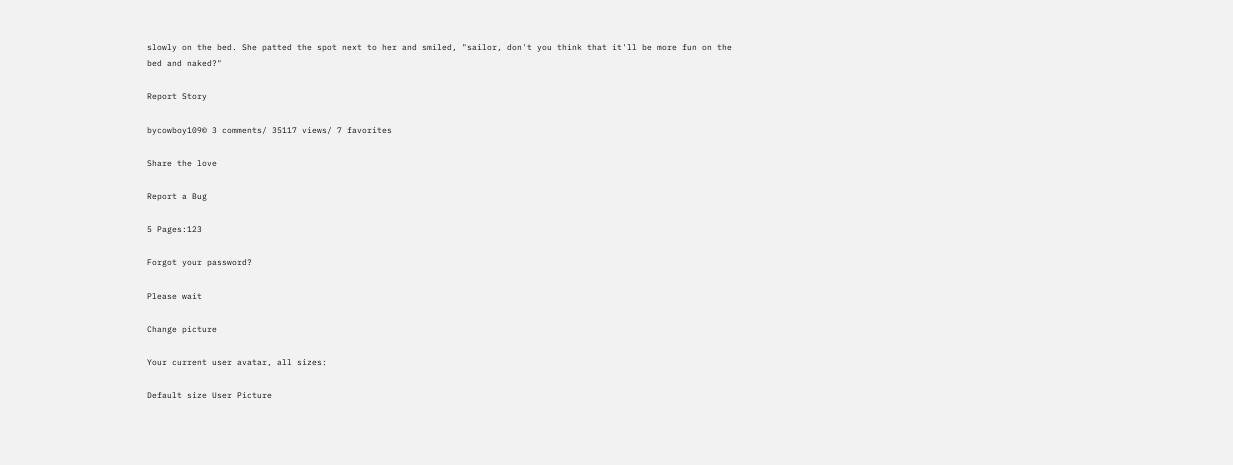slowly on the bed. She patted the spot next to her and smiled, "sailor, don't you think that it'll be more fun on the bed and naked?"

Report Story

bycowboy109© 3 comments/ 35117 views/ 7 favorites

Share the love

Report a Bug

5 Pages:123

Forgot your password?

Please wait

Change picture

Your current user avatar, all sizes:

Default size User Picture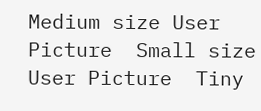Medium size User Picture  Small size User Picture  Tiny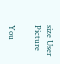size User Picture

You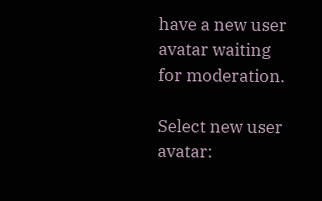have a new user avatar waiting for moderation.

Select new user avatar: